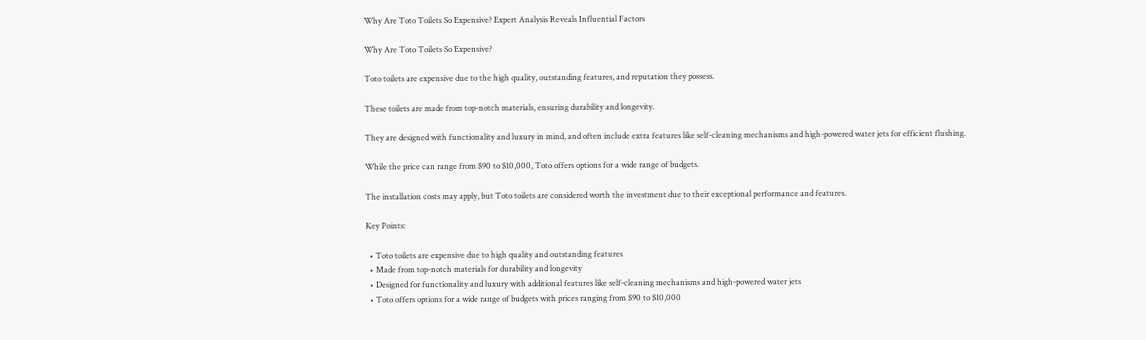Why Are Toto Toilets So Expensive? Expert Analysis Reveals Influential Factors

Why Are Toto Toilets So Expensive?

Toto toilets are expensive due to the high quality, outstanding features, and reputation they possess.

These toilets are made from top-notch materials, ensuring durability and longevity.

They are designed with functionality and luxury in mind, and often include extra features like self-cleaning mechanisms and high-powered water jets for efficient flushing.

While the price can range from $90 to $10,000, Toto offers options for a wide range of budgets.

The installation costs may apply, but Toto toilets are considered worth the investment due to their exceptional performance and features.

Key Points:

  • Toto toilets are expensive due to high quality and outstanding features
  • Made from top-notch materials for durability and longevity
  • Designed for functionality and luxury with additional features like self-cleaning mechanisms and high-powered water jets
  • Toto offers options for a wide range of budgets with prices ranging from $90 to $10,000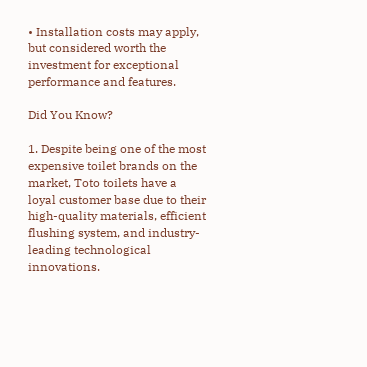• Installation costs may apply, but considered worth the investment for exceptional performance and features.

Did You Know?

1. Despite being one of the most expensive toilet brands on the market, Toto toilets have a loyal customer base due to their high-quality materials, efficient flushing system, and industry-leading technological innovations.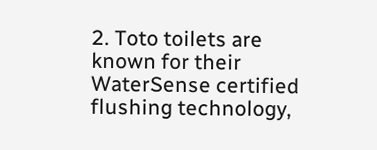2. Toto toilets are known for their WaterSense certified flushing technology,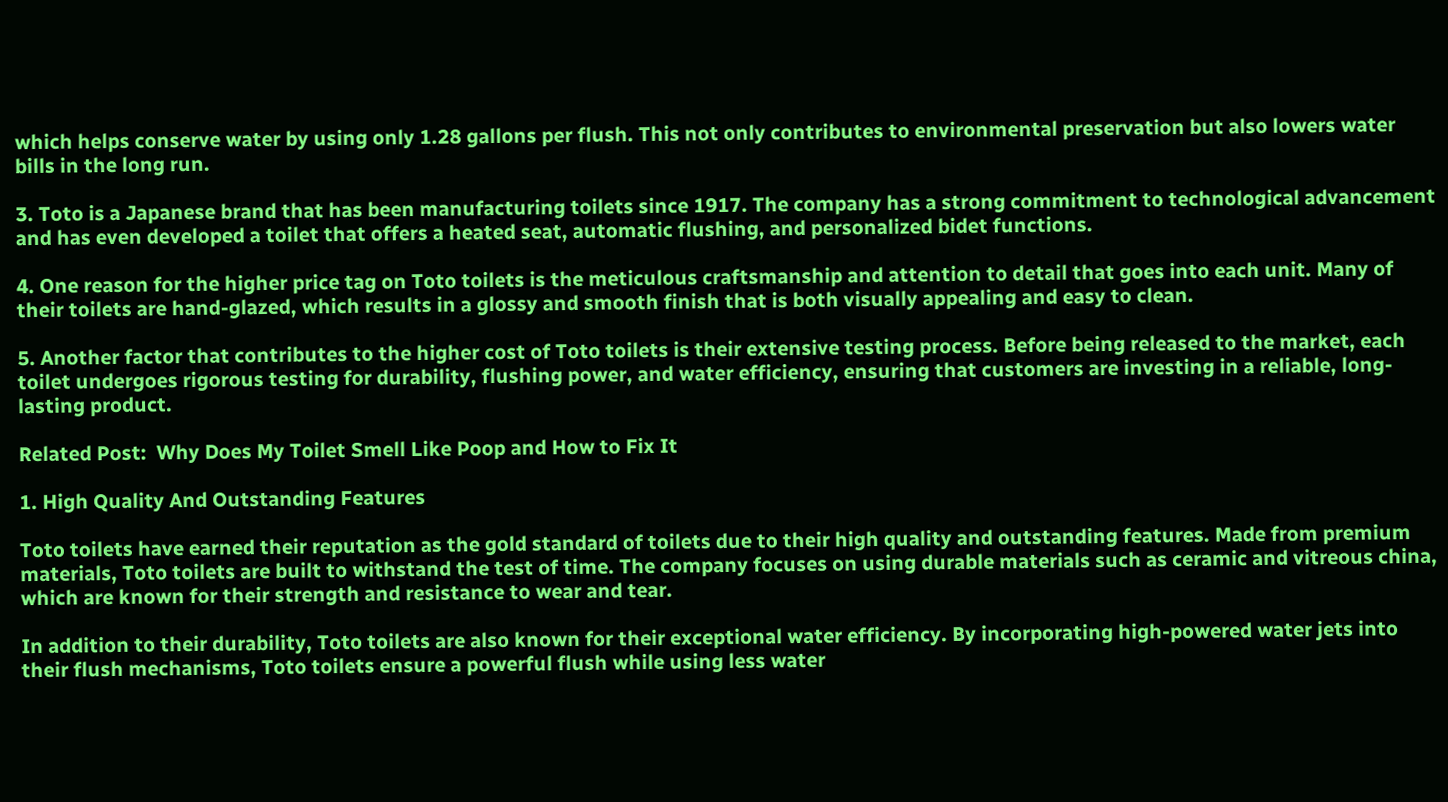which helps conserve water by using only 1.28 gallons per flush. This not only contributes to environmental preservation but also lowers water bills in the long run.

3. Toto is a Japanese brand that has been manufacturing toilets since 1917. The company has a strong commitment to technological advancement and has even developed a toilet that offers a heated seat, automatic flushing, and personalized bidet functions.

4. One reason for the higher price tag on Toto toilets is the meticulous craftsmanship and attention to detail that goes into each unit. Many of their toilets are hand-glazed, which results in a glossy and smooth finish that is both visually appealing and easy to clean.

5. Another factor that contributes to the higher cost of Toto toilets is their extensive testing process. Before being released to the market, each toilet undergoes rigorous testing for durability, flushing power, and water efficiency, ensuring that customers are investing in a reliable, long-lasting product.

Related Post:  Why Does My Toilet Smell Like Poop and How to Fix It

1. High Quality And Outstanding Features

Toto toilets have earned their reputation as the gold standard of toilets due to their high quality and outstanding features. Made from premium materials, Toto toilets are built to withstand the test of time. The company focuses on using durable materials such as ceramic and vitreous china, which are known for their strength and resistance to wear and tear.

In addition to their durability, Toto toilets are also known for their exceptional water efficiency. By incorporating high-powered water jets into their flush mechanisms, Toto toilets ensure a powerful flush while using less water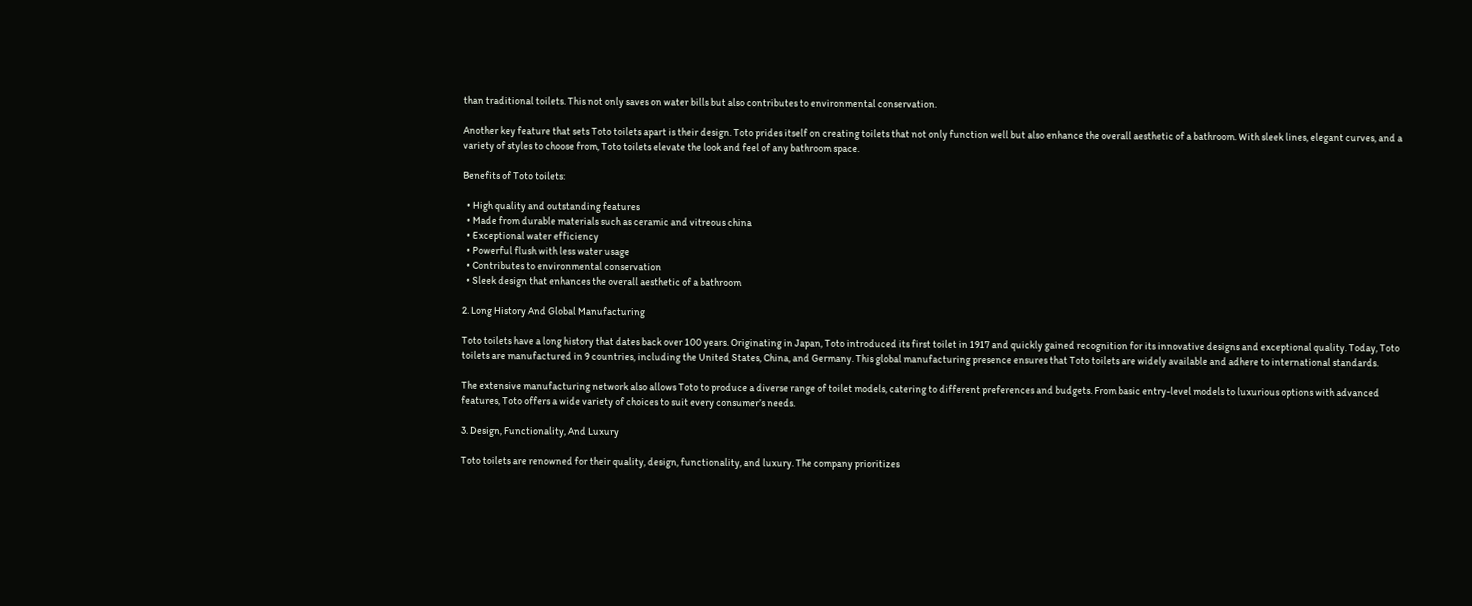than traditional toilets. This not only saves on water bills but also contributes to environmental conservation.

Another key feature that sets Toto toilets apart is their design. Toto prides itself on creating toilets that not only function well but also enhance the overall aesthetic of a bathroom. With sleek lines, elegant curves, and a variety of styles to choose from, Toto toilets elevate the look and feel of any bathroom space.

Benefits of Toto toilets:

  • High quality and outstanding features
  • Made from durable materials such as ceramic and vitreous china
  • Exceptional water efficiency
  • Powerful flush with less water usage
  • Contributes to environmental conservation
  • Sleek design that enhances the overall aesthetic of a bathroom

2. Long History And Global Manufacturing

Toto toilets have a long history that dates back over 100 years. Originating in Japan, Toto introduced its first toilet in 1917 and quickly gained recognition for its innovative designs and exceptional quality. Today, Toto toilets are manufactured in 9 countries, including the United States, China, and Germany. This global manufacturing presence ensures that Toto toilets are widely available and adhere to international standards.

The extensive manufacturing network also allows Toto to produce a diverse range of toilet models, catering to different preferences and budgets. From basic entry-level models to luxurious options with advanced features, Toto offers a wide variety of choices to suit every consumer’s needs.

3. Design, Functionality, And Luxury

Toto toilets are renowned for their quality, design, functionality, and luxury. The company prioritizes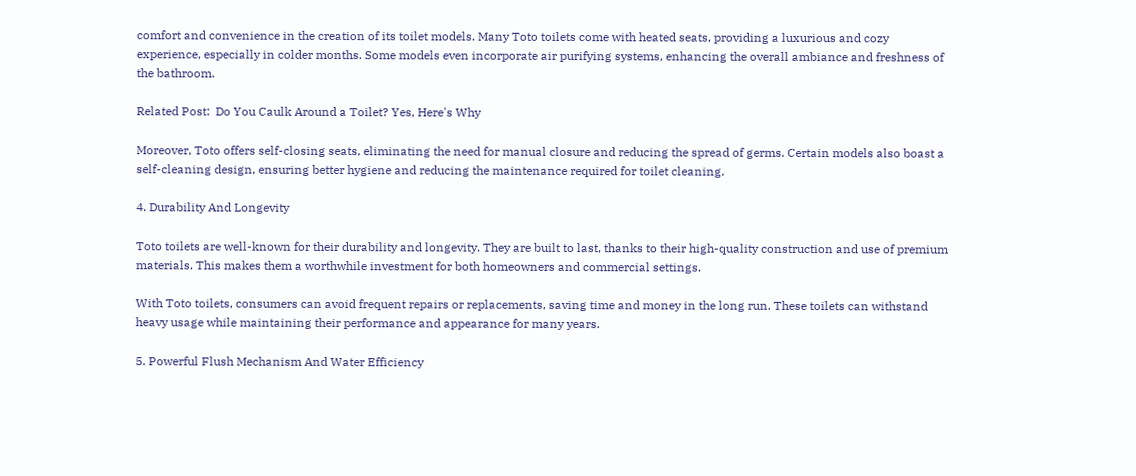comfort and convenience in the creation of its toilet models. Many Toto toilets come with heated seats, providing a luxurious and cozy experience, especially in colder months. Some models even incorporate air purifying systems, enhancing the overall ambiance and freshness of the bathroom.

Related Post:  Do You Caulk Around a Toilet? Yes, Here's Why

Moreover, Toto offers self-closing seats, eliminating the need for manual closure and reducing the spread of germs. Certain models also boast a self-cleaning design, ensuring better hygiene and reducing the maintenance required for toilet cleaning.

4. Durability And Longevity

Toto toilets are well-known for their durability and longevity. They are built to last, thanks to their high-quality construction and use of premium materials. This makes them a worthwhile investment for both homeowners and commercial settings.

With Toto toilets, consumers can avoid frequent repairs or replacements, saving time and money in the long run. These toilets can withstand heavy usage while maintaining their performance and appearance for many years.

5. Powerful Flush Mechanism And Water Efficiency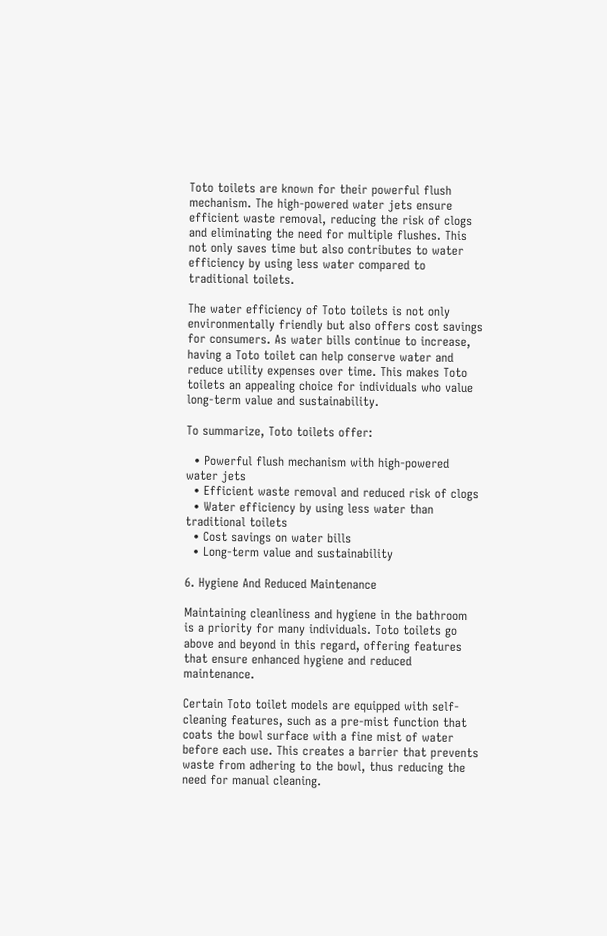Toto toilets are known for their powerful flush mechanism. The high-powered water jets ensure efficient waste removal, reducing the risk of clogs and eliminating the need for multiple flushes. This not only saves time but also contributes to water efficiency by using less water compared to traditional toilets.

The water efficiency of Toto toilets is not only environmentally friendly but also offers cost savings for consumers. As water bills continue to increase, having a Toto toilet can help conserve water and reduce utility expenses over time. This makes Toto toilets an appealing choice for individuals who value long-term value and sustainability.

To summarize, Toto toilets offer:

  • Powerful flush mechanism with high-powered water jets
  • Efficient waste removal and reduced risk of clogs
  • Water efficiency by using less water than traditional toilets
  • Cost savings on water bills
  • Long-term value and sustainability

6. Hygiene And Reduced Maintenance

Maintaining cleanliness and hygiene in the bathroom is a priority for many individuals. Toto toilets go above and beyond in this regard, offering features that ensure enhanced hygiene and reduced maintenance.

Certain Toto toilet models are equipped with self-cleaning features, such as a pre-mist function that coats the bowl surface with a fine mist of water before each use. This creates a barrier that prevents waste from adhering to the bowl, thus reducing the need for manual cleaning.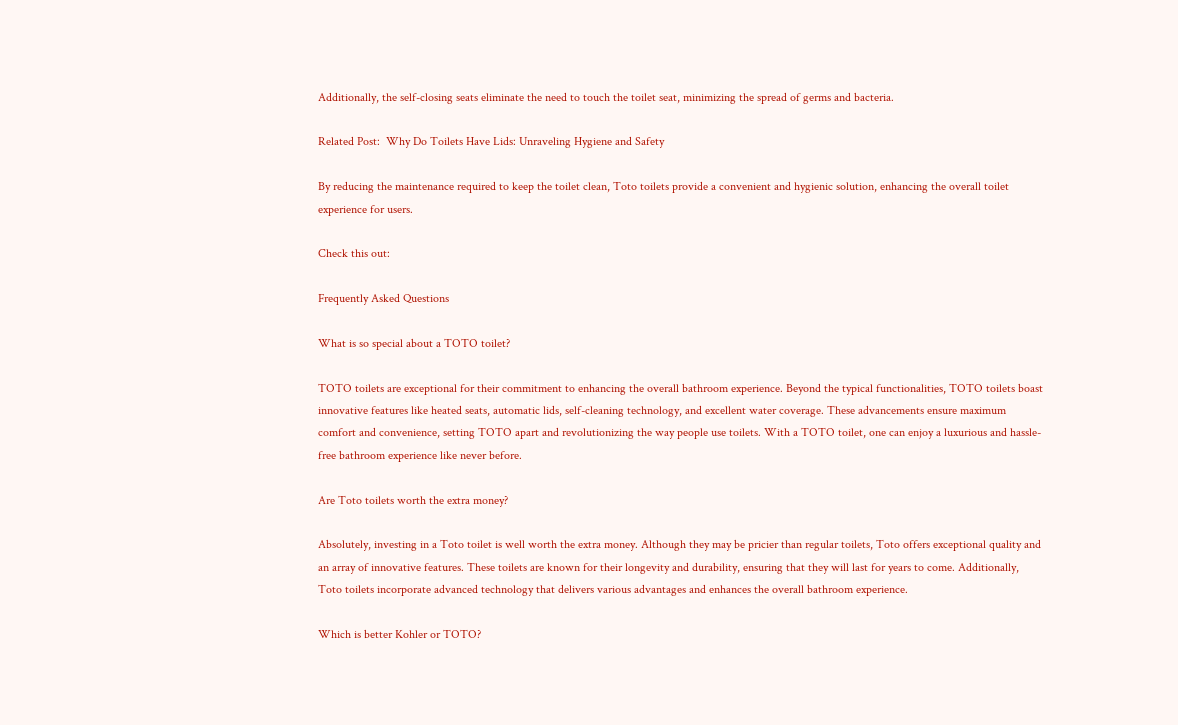Additionally, the self-closing seats eliminate the need to touch the toilet seat, minimizing the spread of germs and bacteria.

Related Post:  Why Do Toilets Have Lids: Unraveling Hygiene and Safety

By reducing the maintenance required to keep the toilet clean, Toto toilets provide a convenient and hygienic solution, enhancing the overall toilet experience for users.

Check this out:

Frequently Asked Questions

What is so special about a TOTO toilet?

TOTO toilets are exceptional for their commitment to enhancing the overall bathroom experience. Beyond the typical functionalities, TOTO toilets boast innovative features like heated seats, automatic lids, self-cleaning technology, and excellent water coverage. These advancements ensure maximum comfort and convenience, setting TOTO apart and revolutionizing the way people use toilets. With a TOTO toilet, one can enjoy a luxurious and hassle-free bathroom experience like never before.

Are Toto toilets worth the extra money?

Absolutely, investing in a Toto toilet is well worth the extra money. Although they may be pricier than regular toilets, Toto offers exceptional quality and an array of innovative features. These toilets are known for their longevity and durability, ensuring that they will last for years to come. Additionally, Toto toilets incorporate advanced technology that delivers various advantages and enhances the overall bathroom experience.

Which is better Kohler or TOTO?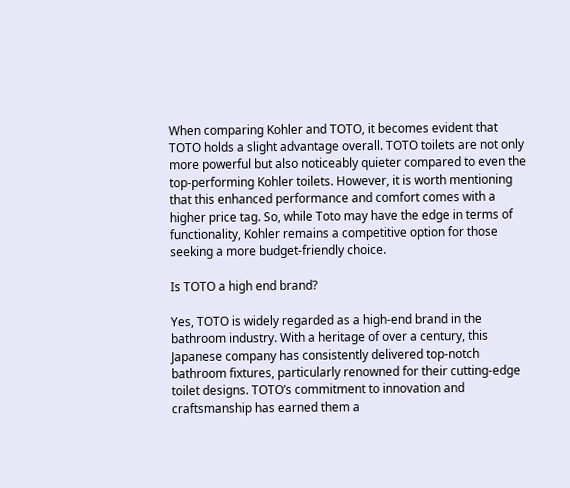When comparing Kohler and TOTO, it becomes evident that TOTO holds a slight advantage overall. TOTO toilets are not only more powerful but also noticeably quieter compared to even the top-performing Kohler toilets. However, it is worth mentioning that this enhanced performance and comfort comes with a higher price tag. So, while Toto may have the edge in terms of functionality, Kohler remains a competitive option for those seeking a more budget-friendly choice.

Is TOTO a high end brand?

Yes, TOTO is widely regarded as a high-end brand in the bathroom industry. With a heritage of over a century, this Japanese company has consistently delivered top-notch bathroom fixtures, particularly renowned for their cutting-edge toilet designs. TOTO’s commitment to innovation and craftsmanship has earned them a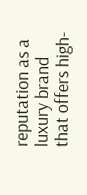reputation as a luxury brand that offers high-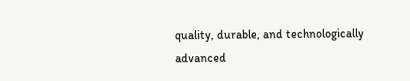quality, durable, and technologically advanced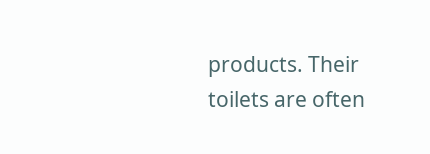products. Their toilets are often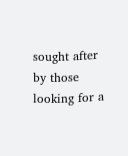sought after by those looking for a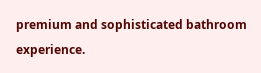premium and sophisticated bathroom experience.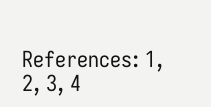References: 1, 2, 3, 4